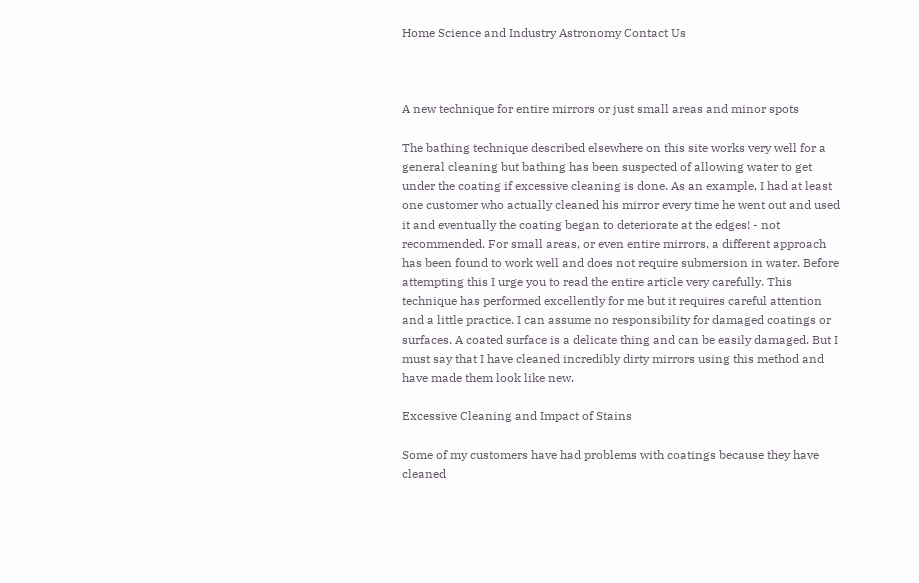Home Science and Industry Astronomy Contact Us



A new technique for entire mirrors or just small areas and minor spots

The bathing technique described elsewhere on this site works very well for a general cleaning but bathing has been suspected of allowing water to get under the coating if excessive cleaning is done. As an example, I had at least one customer who actually cleaned his mirror every time he went out and used it and eventually the coating began to deteriorate at the edges! - not recommended. For small areas, or even entire mirrors, a different approach has been found to work well and does not require submersion in water. Before attempting this I urge you to read the entire article very carefully. This technique has performed excellently for me but it requires careful attention and a little practice. I can assume no responsibility for damaged coatings or surfaces. A coated surface is a delicate thing and can be easily damaged. But I must say that I have cleaned incredibly dirty mirrors using this method and have made them look like new.

Excessive Cleaning and Impact of Stains

Some of my customers have had problems with coatings because they have cleaned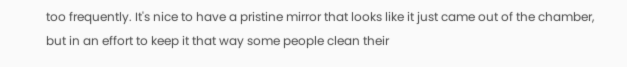too frequently. It's nice to have a pristine mirror that looks like it just came out of the chamber, but in an effort to keep it that way some people clean their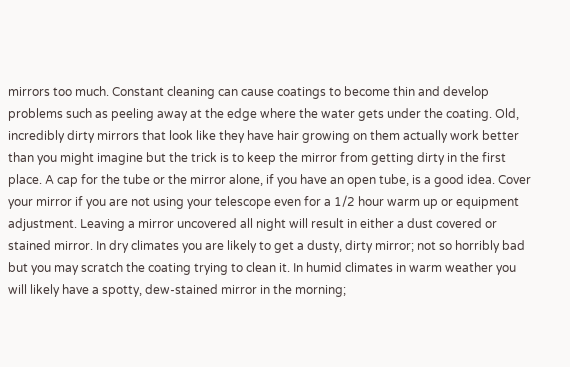mirrors too much. Constant cleaning can cause coatings to become thin and develop problems such as peeling away at the edge where the water gets under the coating. Old, incredibly dirty mirrors that look like they have hair growing on them actually work better than you might imagine but the trick is to keep the mirror from getting dirty in the first place. A cap for the tube or the mirror alone, if you have an open tube, is a good idea. Cover your mirror if you are not using your telescope even for a 1/2 hour warm up or equipment adjustment. Leaving a mirror uncovered all night will result in either a dust covered or stained mirror. In dry climates you are likely to get a dusty, dirty mirror; not so horribly bad but you may scratch the coating trying to clean it. In humid climates in warm weather you will likely have a spotty, dew-stained mirror in the morning;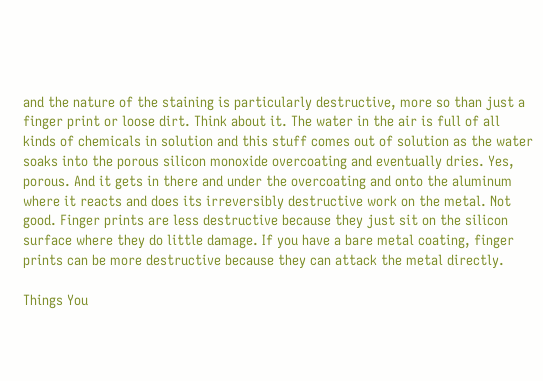and the nature of the staining is particularly destructive, more so than just a finger print or loose dirt. Think about it. The water in the air is full of all kinds of chemicals in solution and this stuff comes out of solution as the water soaks into the porous silicon monoxide overcoating and eventually dries. Yes, porous. And it gets in there and under the overcoating and onto the aluminum where it reacts and does its irreversibly destructive work on the metal. Not good. Finger prints are less destructive because they just sit on the silicon surface where they do little damage. If you have a bare metal coating, finger prints can be more destructive because they can attack the metal directly.

Things You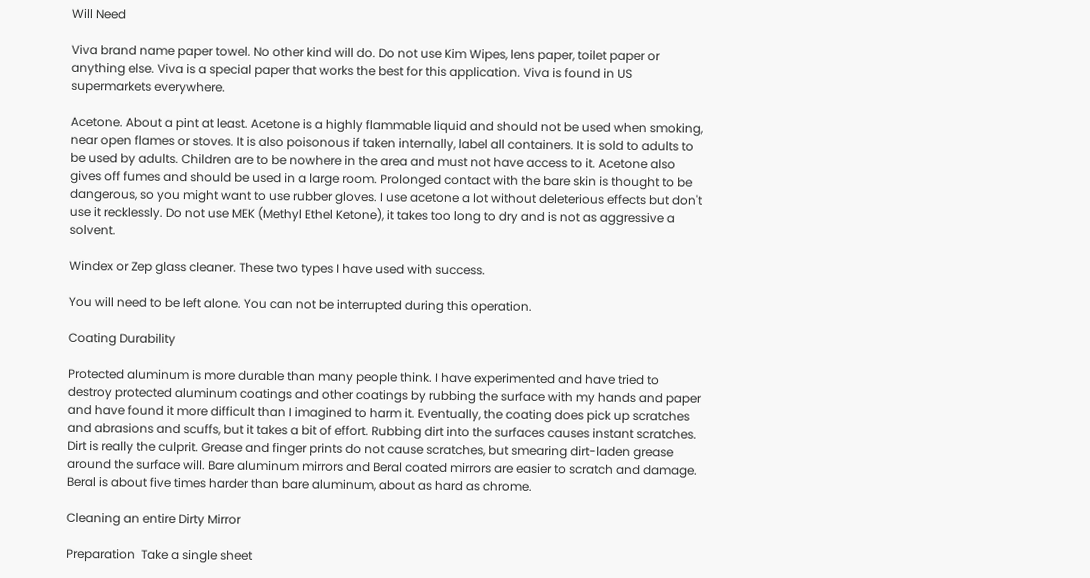Will Need

Viva brand name paper towel. No other kind will do. Do not use Kim Wipes, lens paper, toilet paper or anything else. Viva is a special paper that works the best for this application. Viva is found in US supermarkets everywhere.

Acetone. About a pint at least. Acetone is a highly flammable liquid and should not be used when smoking, near open flames or stoves. It is also poisonous if taken internally, label all containers. It is sold to adults to be used by adults. Children are to be nowhere in the area and must not have access to it. Acetone also gives off fumes and should be used in a large room. Prolonged contact with the bare skin is thought to be dangerous, so you might want to use rubber gloves. I use acetone a lot without deleterious effects but don't use it recklessly. Do not use MEK (Methyl Ethel Ketone), it takes too long to dry and is not as aggressive a solvent.

Windex or Zep glass cleaner. These two types I have used with success.

You will need to be left alone. You can not be interrupted during this operation.

Coating Durability

Protected aluminum is more durable than many people think. I have experimented and have tried to destroy protected aluminum coatings and other coatings by rubbing the surface with my hands and paper and have found it more difficult than I imagined to harm it. Eventually, the coating does pick up scratches and abrasions and scuffs, but it takes a bit of effort. Rubbing dirt into the surfaces causes instant scratches. Dirt is really the culprit. Grease and finger prints do not cause scratches, but smearing dirt-laden grease around the surface will. Bare aluminum mirrors and Beral coated mirrors are easier to scratch and damage. Beral is about five times harder than bare aluminum, about as hard as chrome.

Cleaning an entire Dirty Mirror

Preparation  Take a single sheet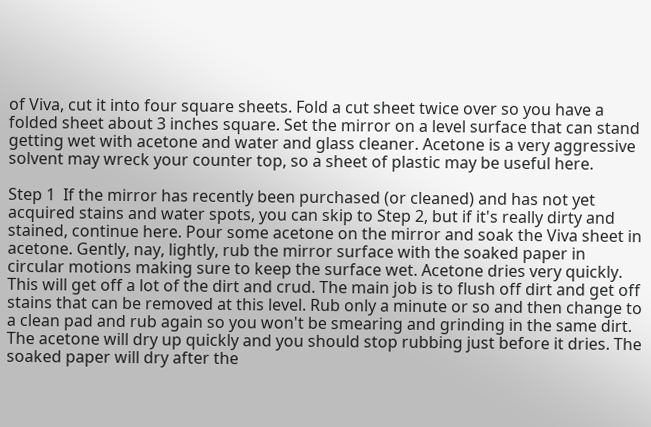of Viva, cut it into four square sheets. Fold a cut sheet twice over so you have a folded sheet about 3 inches square. Set the mirror on a level surface that can stand getting wet with acetone and water and glass cleaner. Acetone is a very aggressive solvent may wreck your counter top, so a sheet of plastic may be useful here.

Step 1  If the mirror has recently been purchased (or cleaned) and has not yet acquired stains and water spots, you can skip to Step 2, but if it's really dirty and stained, continue here. Pour some acetone on the mirror and soak the Viva sheet in acetone. Gently, nay, lightly, rub the mirror surface with the soaked paper in circular motions making sure to keep the surface wet. Acetone dries very quickly. This will get off a lot of the dirt and crud. The main job is to flush off dirt and get off stains that can be removed at this level. Rub only a minute or so and then change to a clean pad and rub again so you won't be smearing and grinding in the same dirt. The acetone will dry up quickly and you should stop rubbing just before it dries. The soaked paper will dry after the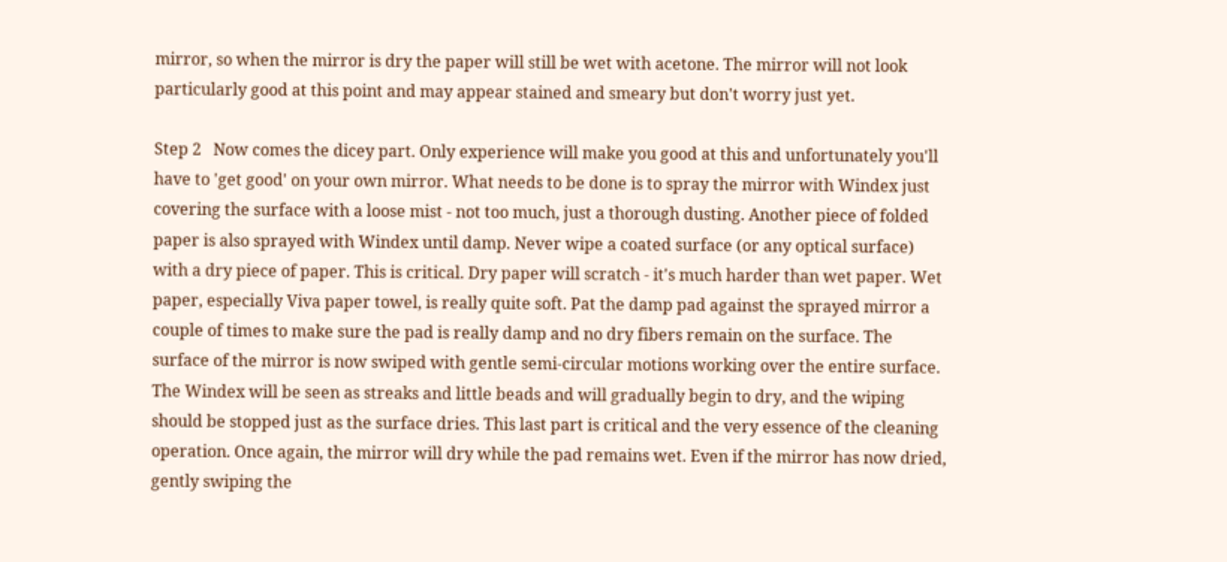mirror, so when the mirror is dry the paper will still be wet with acetone. The mirror will not look particularly good at this point and may appear stained and smeary but don't worry just yet.

Step 2   Now comes the dicey part. Only experience will make you good at this and unfortunately you'll have to 'get good' on your own mirror. What needs to be done is to spray the mirror with Windex just covering the surface with a loose mist - not too much, just a thorough dusting. Another piece of folded paper is also sprayed with Windex until damp. Never wipe a coated surface (or any optical surface) with a dry piece of paper. This is critical. Dry paper will scratch - it's much harder than wet paper. Wet paper, especially Viva paper towel, is really quite soft. Pat the damp pad against the sprayed mirror a couple of times to make sure the pad is really damp and no dry fibers remain on the surface. The surface of the mirror is now swiped with gentle semi-circular motions working over the entire surface. The Windex will be seen as streaks and little beads and will gradually begin to dry, and the wiping should be stopped just as the surface dries. This last part is critical and the very essence of the cleaning operation. Once again, the mirror will dry while the pad remains wet. Even if the mirror has now dried, gently swiping the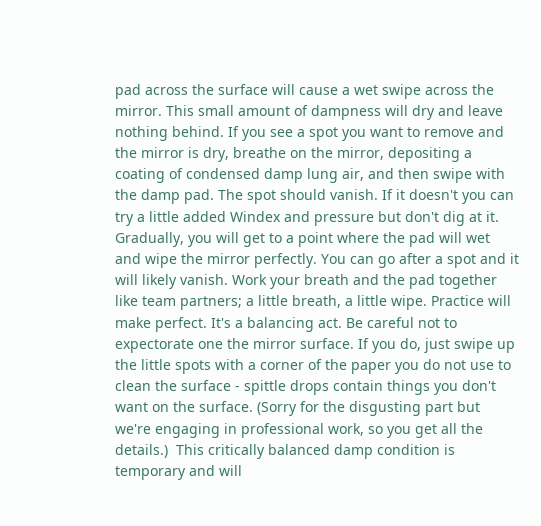pad across the surface will cause a wet swipe across the mirror. This small amount of dampness will dry and leave nothing behind. If you see a spot you want to remove and the mirror is dry, breathe on the mirror, depositing a coating of condensed damp lung air, and then swipe with the damp pad. The spot should vanish. If it doesn't you can try a little added Windex and pressure but don't dig at it. Gradually, you will get to a point where the pad will wet and wipe the mirror perfectly. You can go after a spot and it will likely vanish. Work your breath and the pad together like team partners; a little breath, a little wipe. Practice will make perfect. It's a balancing act. Be careful not to expectorate one the mirror surface. If you do, just swipe up the little spots with a corner of the paper you do not use to clean the surface - spittle drops contain things you don't want on the surface. (Sorry for the disgusting part but we're engaging in professional work, so you get all the details.)  This critically balanced damp condition is temporary and will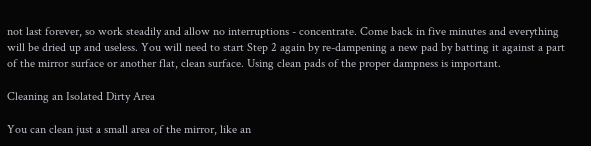not last forever, so work steadily and allow no interruptions - concentrate. Come back in five minutes and everything will be dried up and useless. You will need to start Step 2 again by re-dampening a new pad by batting it against a part of the mirror surface or another flat, clean surface. Using clean pads of the proper dampness is important.

Cleaning an Isolated Dirty Area

You can clean just a small area of the mirror, like an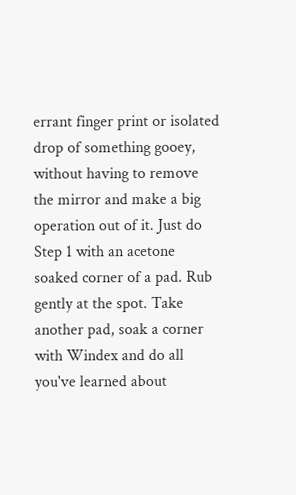errant finger print or isolated drop of something gooey, without having to remove the mirror and make a big operation out of it. Just do Step 1 with an acetone soaked corner of a pad. Rub gently at the spot. Take another pad, soak a corner with Windex and do all you've learned about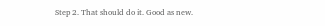Step 2. That should do it. Good as new.